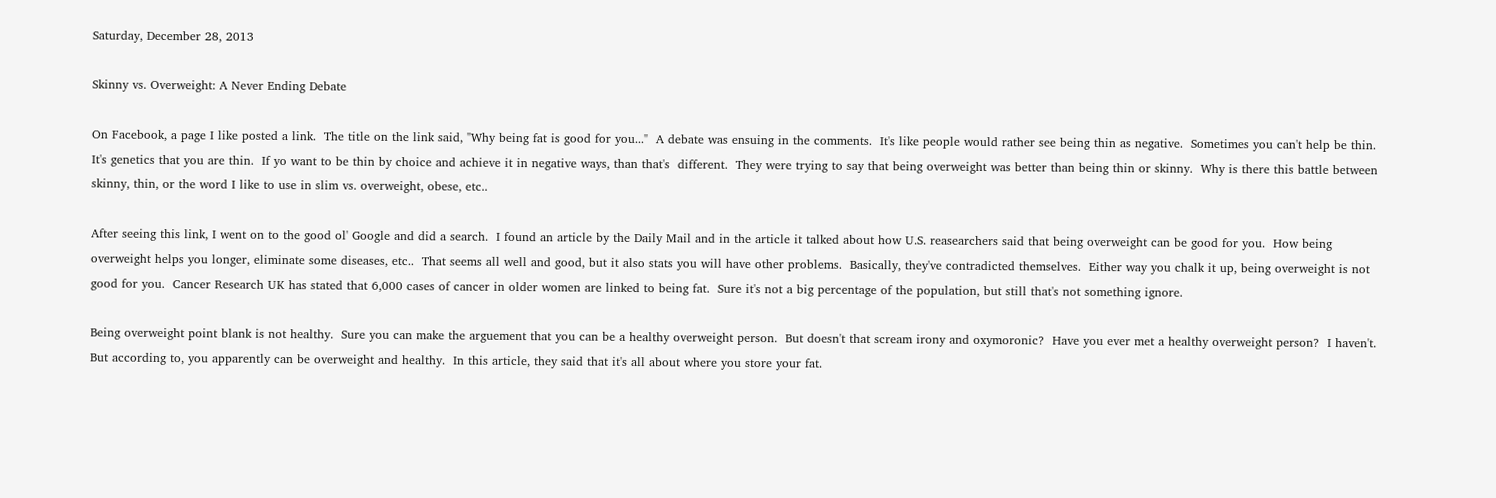Saturday, December 28, 2013

Skinny vs. Overweight: A Never Ending Debate

On Facebook, a page I like posted a link.  The title on the link said, "Why being fat is good for you..."  A debate was ensuing in the comments.  It's like people would rather see being thin as negative.  Sometimes you can't help be thin.  It's genetics that you are thin.  If yo want to be thin by choice and achieve it in negative ways, than that's  different.  They were trying to say that being overweight was better than being thin or skinny.  Why is there this battle between skinny, thin, or the word I like to use in slim vs. overweight, obese, etc..

After seeing this link, I went on to the good ol' Google and did a search.  I found an article by the Daily Mail and in the article it talked about how U.S. reasearchers said that being overweight can be good for you.  How being overweight helps you longer, eliminate some diseases, etc..  That seems all well and good, but it also stats you will have other problems.  Basically, they've contradicted themselves.  Either way you chalk it up, being overweight is not good for you.  Cancer Research UK has stated that 6,000 cases of cancer in older women are linked to being fat.  Sure it's not a big percentage of the population, but still that's not something ignore.

Being overweight point blank is not healthy.  Sure you can make the arguement that you can be a healthy overweight person.  But doesn't that scream irony and oxymoronic?  Have you ever met a healthy overweight person?  I haven't.  But according to, you apparently can be overweight and healthy.  In this article, they said that it's all about where you store your fat.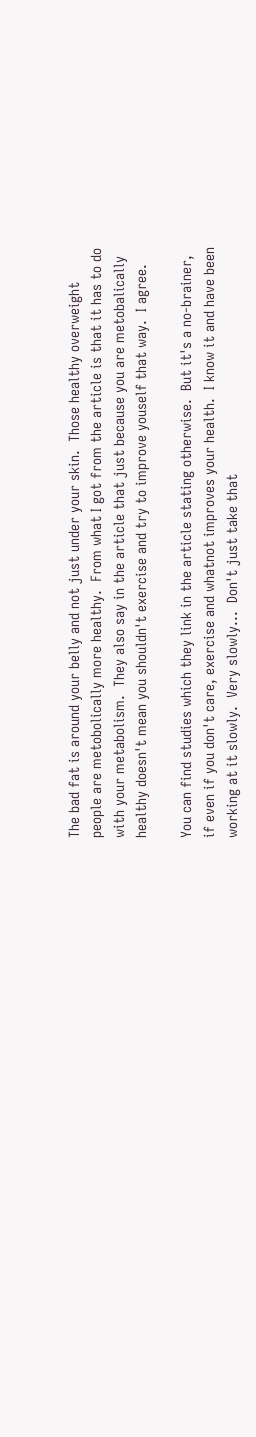The bad fat is around your belly and not just under your skin.  Those healthy overweight people are metobolically more healthy.  From what I got from the article is that it has to do with your metabolism.  They also say in the article that just because you are metobalically healthy doesn't mean you shouldn't exercise and try to improve youself that way.  I agree.

You can find studies which they link in the article stating otherwise.  But it's a no-brainer, if even if you don't care, exercise and whatnot improves your health.  I know it and have been working at it slowly.  Very slowly...  Don't just take that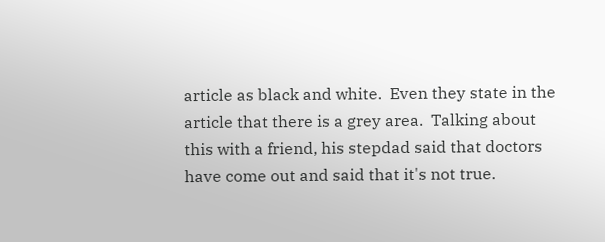article as black and white.  Even they state in the article that there is a grey area.  Talking about this with a friend, his stepdad said that doctors have come out and said that it's not true.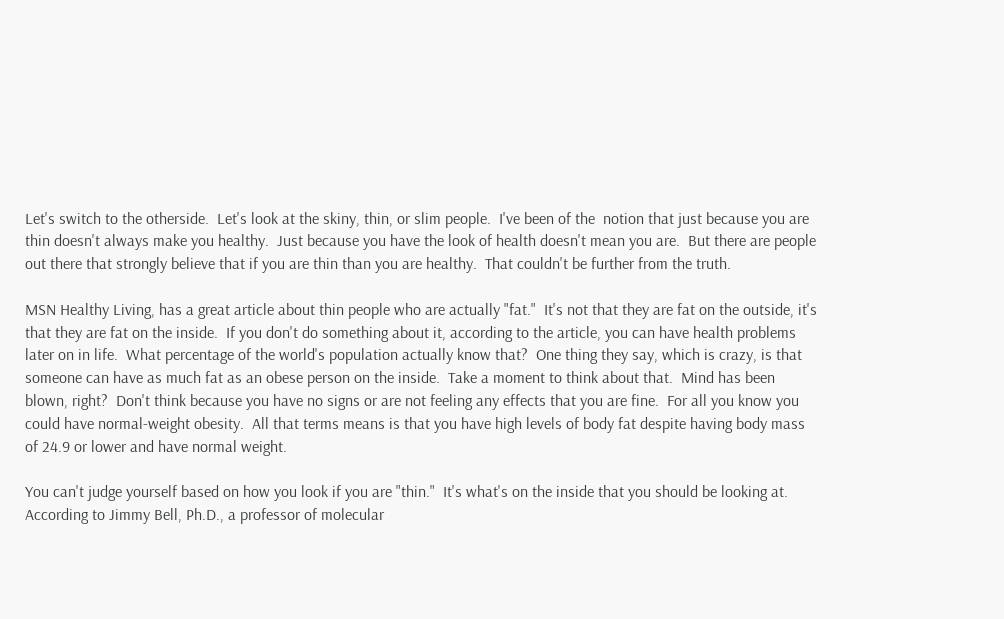Let's switch to the otherside.  Let's look at the skiny, thin, or slim people.  I've been of the  notion that just because you are thin doesn't always make you healthy.  Just because you have the look of health doesn't mean you are.  But there are people out there that strongly believe that if you are thin than you are healthy.  That couldn't be further from the truth.

MSN Healthy Living, has a great article about thin people who are actually "fat."  It's not that they are fat on the outside, it's that they are fat on the inside.  If you don't do something about it, according to the article, you can have health problems later on in life.  What percentage of the world's population actually know that?  One thing they say, which is crazy, is that someone can have as much fat as an obese person on the inside.  Take a moment to think about that.  Mind has been blown, right?  Don't think because you have no signs or are not feeling any effects that you are fine.  For all you know you could have normal-weight obesity.  All that terms means is that you have high levels of body fat despite having body mass of 24.9 or lower and have normal weight.

You can't judge yourself based on how you look if you are "thin."  It's what's on the inside that you should be looking at.  According to Jimmy Bell, Ph.D., a professor of molecular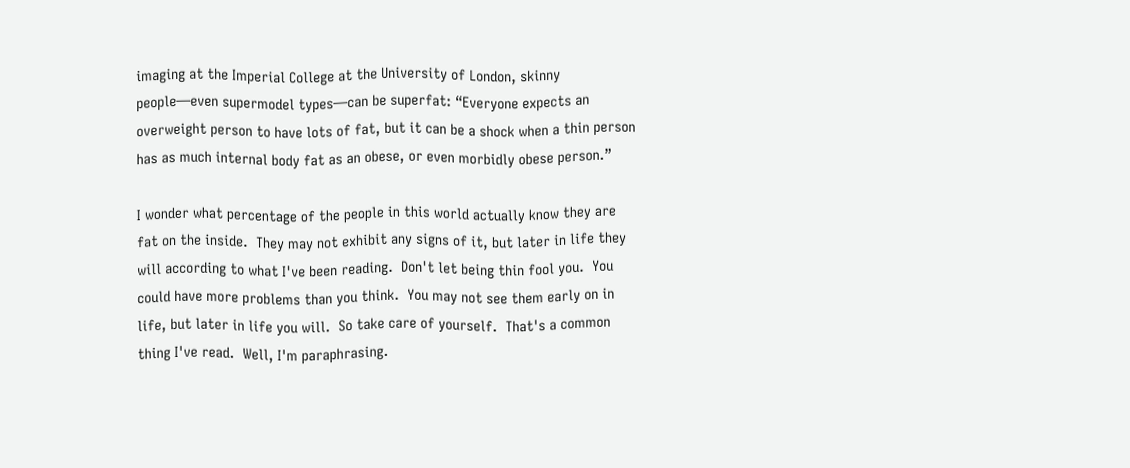imaging at the Imperial College at the University of London, skinny people—even supermodel types—can be superfat: “Everyone expects an overweight person to have lots of fat, but it can be a shock when a thin person has as much internal body fat as an obese, or even morbidly obese person.”

I wonder what percentage of the people in this world actually know they are fat on the inside.  They may not exhibit any signs of it, but later in life they will according to what I've been reading.  Don't let being thin fool you.  You could have more problems than you think.  You may not see them early on in life, but later in life you will.  So take care of yourself.  That's a common thing I've read.  Well, I'm paraphrasing.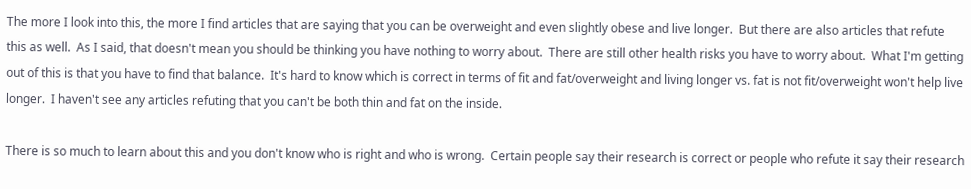The more I look into this, the more I find articles that are saying that you can be overweight and even slightly obese and live longer.  But there are also articles that refute this as well.  As I said, that doesn't mean you should be thinking you have nothing to worry about.  There are still other health risks you have to worry about.  What I'm getting out of this is that you have to find that balance.  It's hard to know which is correct in terms of fit and fat/overweight and living longer vs. fat is not fit/overweight won't help live longer.  I haven't see any articles refuting that you can't be both thin and fat on the inside.

There is so much to learn about this and you don't know who is right and who is wrong.  Certain people say their research is correct or people who refute it say their research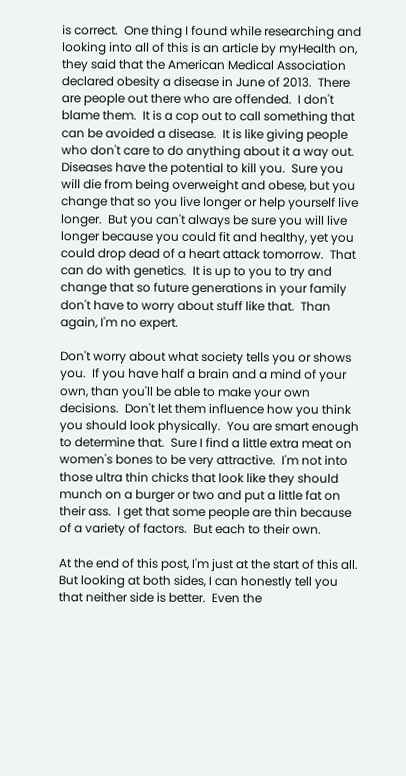is correct.  One thing I found while researching and looking into all of this is an article by myHealth on, they said that the American Medical Association declared obesity a disease in June of 2013.  There are people out there who are offended.  I don't blame them.  It is a cop out to call something that can be avoided a disease.  It is like giving people who don't care to do anything about it a way out.  Diseases have the potential to kill you.  Sure you will die from being overweight and obese, but you change that so you live longer or help yourself live longer.  But you can't always be sure you will live longer because you could fit and healthy, yet you could drop dead of a heart attack tomorrow.  That can do with genetics.  It is up to you to try and change that so future generations in your family don't have to worry about stuff like that.  Than again, I'm no expert.

Don't worry about what society tells you or shows you.  If you have half a brain and a mind of your own, than you'll be able to make your own decisions.  Don't let them influence how you think you should look physically.  You are smart enough to determine that.  Sure I find a little extra meat on women's bones to be very attractive.  I'm not into those ultra thin chicks that look like they should munch on a burger or two and put a little fat on their ass.  I get that some people are thin because of a variety of factors.  But each to their own.

At the end of this post, I'm just at the start of this all.  But looking at both sides, I can honestly tell you that neither side is better.  Even the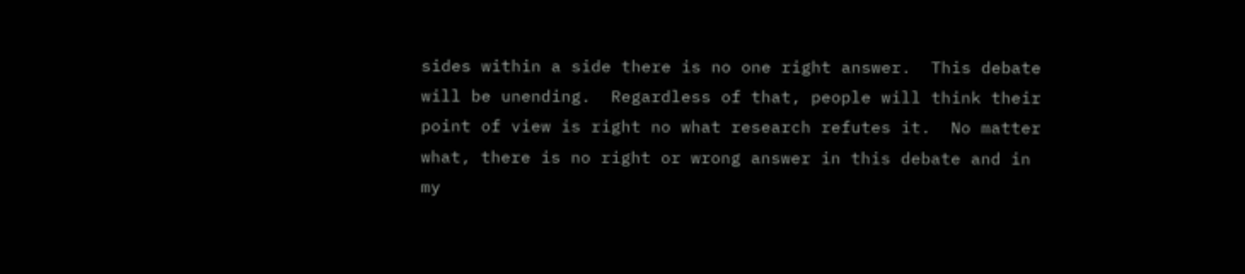sides within a side there is no one right answer.  This debate will be unending.  Regardless of that, people will think their point of view is right no what research refutes it.  No matter what, there is no right or wrong answer in this debate and in my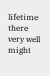lifetime there very well might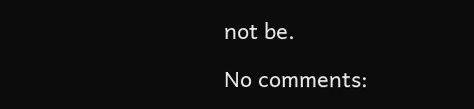not be.

No comments: